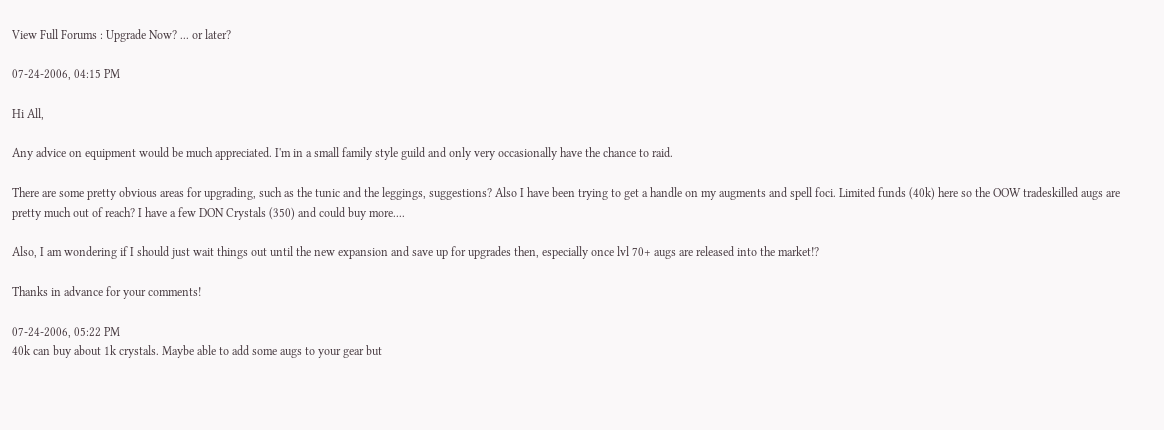View Full Forums : Upgrade Now? ... or later?

07-24-2006, 04:15 PM

Hi All,

Any advice on equipment would be much appreciated. I'm in a small family style guild and only very occasionally have the chance to raid.

There are some pretty obvious areas for upgrading, such as the tunic and the leggings, suggestions? Also I have been trying to get a handle on my augments and spell foci. Limited funds (40k) here so the OOW tradeskilled augs are pretty much out of reach? I have a few DON Crystals (350) and could buy more....

Also, I am wondering if I should just wait things out until the new expansion and save up for upgrades then, especially once lvl 70+ augs are released into the market!?

Thanks in advance for your comments!

07-24-2006, 05:22 PM
40k can buy about 1k crystals. Maybe able to add some augs to your gear but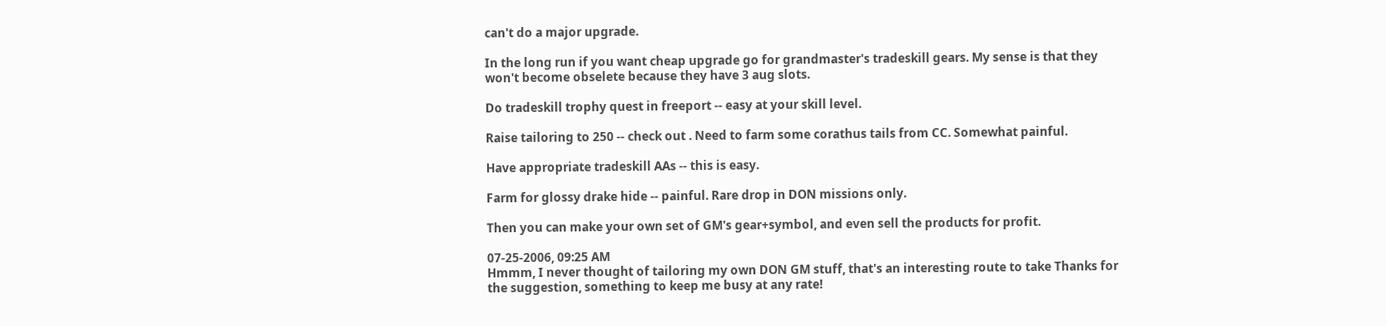can't do a major upgrade.

In the long run if you want cheap upgrade go for grandmaster's tradeskill gears. My sense is that they won't become obselete because they have 3 aug slots.

Do tradeskill trophy quest in freeport -- easy at your skill level.

Raise tailoring to 250 -- check out . Need to farm some corathus tails from CC. Somewhat painful.

Have appropriate tradeskill AAs -- this is easy.

Farm for glossy drake hide -- painful. Rare drop in DON missions only.

Then you can make your own set of GM's gear+symbol, and even sell the products for profit.

07-25-2006, 09:25 AM
Hmmm, I never thought of tailoring my own DON GM stuff, that's an interesting route to take Thanks for the suggestion, something to keep me busy at any rate!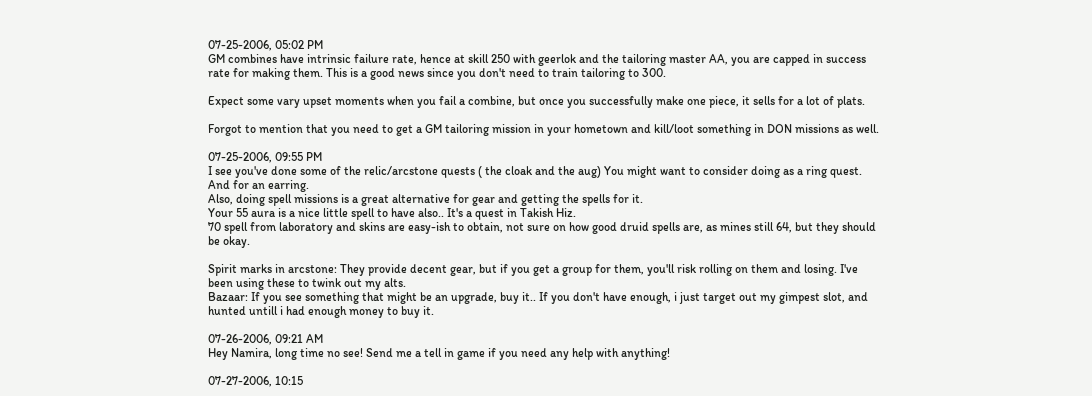07-25-2006, 05:02 PM
GM combines have intrinsic failure rate, hence at skill 250 with geerlok and the tailoring master AA, you are capped in success rate for making them. This is a good news since you don't need to train tailoring to 300.

Expect some vary upset moments when you fail a combine, but once you successfully make one piece, it sells for a lot of plats.

Forgot to mention that you need to get a GM tailoring mission in your hometown and kill/loot something in DON missions as well.

07-25-2006, 09:55 PM
I see you've done some of the relic/arcstone quests ( the cloak and the aug) You might want to consider doing as a ring quest.
And for an earring.
Also, doing spell missions is a great alternative for gear and getting the spells for it.
Your 55 aura is a nice little spell to have also.. It's a quest in Takish Hiz.
70 spell from laboratory and skins are easy-ish to obtain, not sure on how good druid spells are, as mines still 64, but they should be okay.

Spirit marks in arcstone: They provide decent gear, but if you get a group for them, you'll risk rolling on them and losing. I've been using these to twink out my alts.
Bazaar: If you see something that might be an upgrade, buy it.. If you don't have enough, i just target out my gimpest slot, and hunted untill i had enough money to buy it.

07-26-2006, 09:21 AM
Hey Namira, long time no see! Send me a tell in game if you need any help with anything!

07-27-2006, 10:15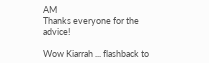AM
Thanks everyone for the advice!

Wow Kiarrah ... flashback to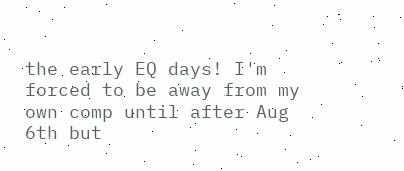the early EQ days! I'm forced to be away from my own comp until after Aug 6th but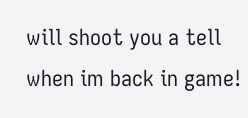will shoot you a tell when im back in game!